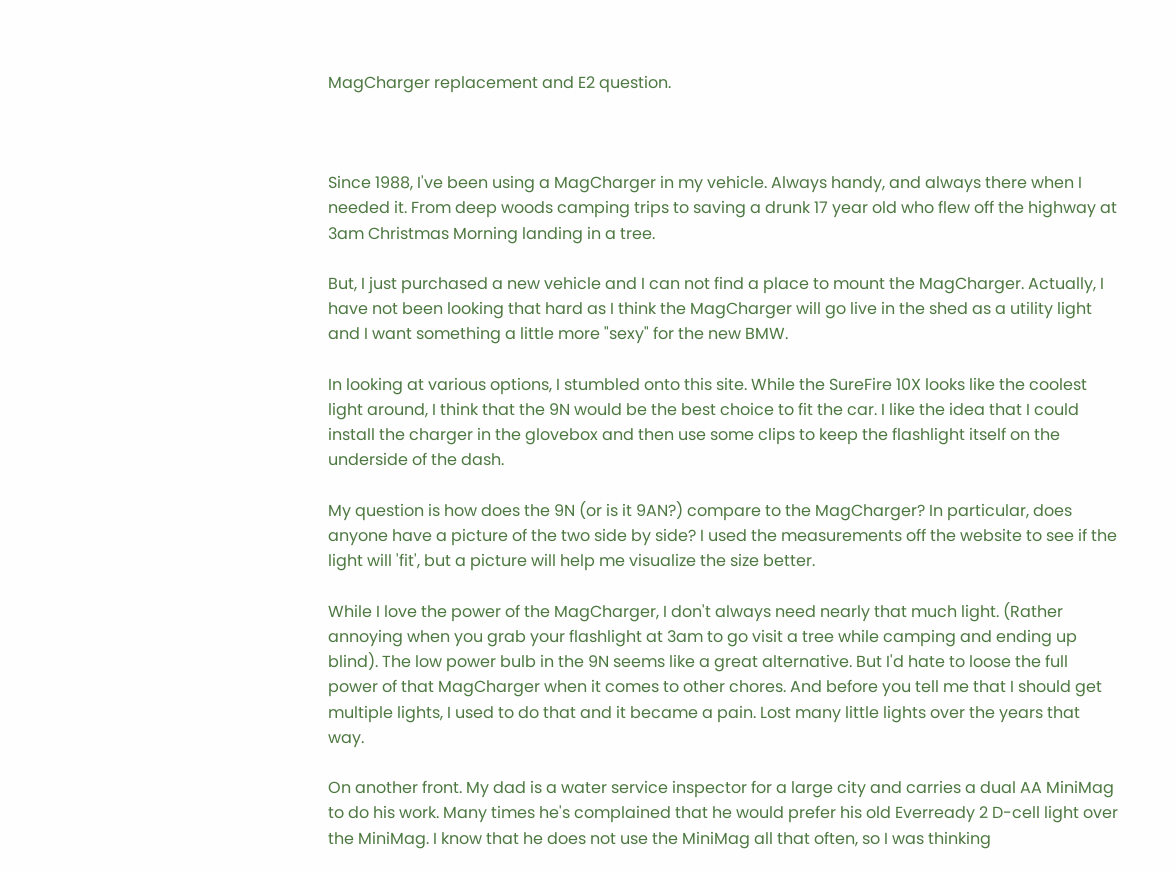MagCharger replacement and E2 question.



Since 1988, I've been using a MagCharger in my vehicle. Always handy, and always there when I needed it. From deep woods camping trips to saving a drunk 17 year old who flew off the highway at 3am Christmas Morning landing in a tree.

But, I just purchased a new vehicle and I can not find a place to mount the MagCharger. Actually, I have not been looking that hard as I think the MagCharger will go live in the shed as a utility light and I want something a little more "sexy" for the new BMW.

In looking at various options, I stumbled onto this site. While the SureFire 10X looks like the coolest light around, I think that the 9N would be the best choice to fit the car. I like the idea that I could install the charger in the glovebox and then use some clips to keep the flashlight itself on the underside of the dash.

My question is how does the 9N (or is it 9AN?) compare to the MagCharger? In particular, does anyone have a picture of the two side by side? I used the measurements off the website to see if the light will 'fit', but a picture will help me visualize the size better.

While I love the power of the MagCharger, I don't always need nearly that much light. (Rather annoying when you grab your flashlight at 3am to go visit a tree while camping and ending up blind). The low power bulb in the 9N seems like a great alternative. But I'd hate to loose the full power of that MagCharger when it comes to other chores. And before you tell me that I should get multiple lights, I used to do that and it became a pain. Lost many little lights over the years that way.

On another front. My dad is a water service inspector for a large city and carries a dual AA MiniMag to do his work. Many times he's complained that he would prefer his old Everready 2 D-cell light over the MiniMag. I know that he does not use the MiniMag all that often, so I was thinking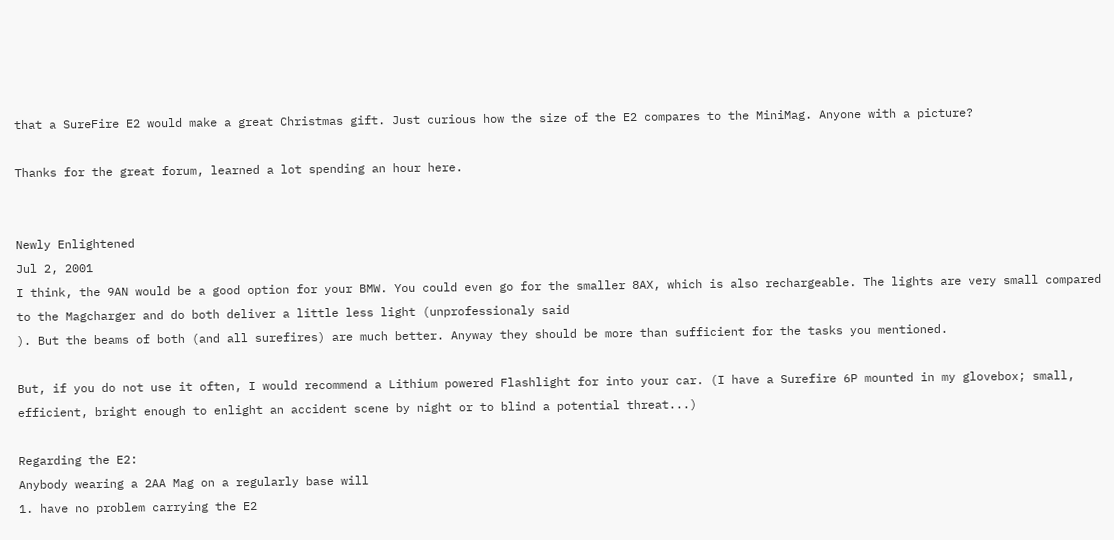that a SureFire E2 would make a great Christmas gift. Just curious how the size of the E2 compares to the MiniMag. Anyone with a picture?

Thanks for the great forum, learned a lot spending an hour here.


Newly Enlightened
Jul 2, 2001
I think, the 9AN would be a good option for your BMW. You could even go for the smaller 8AX, which is also rechargeable. The lights are very small compared to the Magcharger and do both deliver a little less light (unprofessionaly said
). But the beams of both (and all surefires) are much better. Anyway they should be more than sufficient for the tasks you mentioned.

But, if you do not use it often, I would recommend a Lithium powered Flashlight for into your car. (I have a Surefire 6P mounted in my glovebox; small, efficient, bright enough to enlight an accident scene by night or to blind a potential threat...)

Regarding the E2:
Anybody wearing a 2AA Mag on a regularly base will
1. have no problem carrying the E2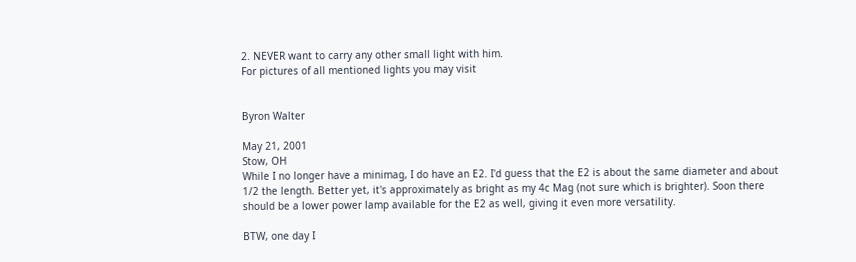2. NEVER want to carry any other small light with him.
For pictures of all mentioned lights you may visit


Byron Walter

May 21, 2001
Stow, OH
While I no longer have a minimag, I do have an E2. I'd guess that the E2 is about the same diameter and about 1/2 the length. Better yet, it's approximately as bright as my 4c Mag (not sure which is brighter). Soon there should be a lower power lamp available for the E2 as well, giving it even more versatility.

BTW, one day I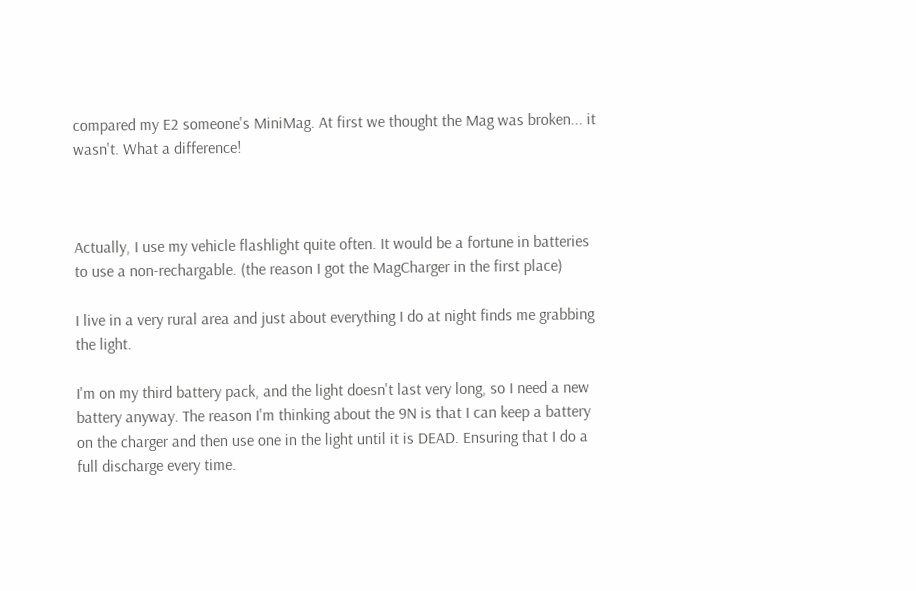compared my E2 someone's MiniMag. At first we thought the Mag was broken... it wasn't. What a difference!



Actually, I use my vehicle flashlight quite often. It would be a fortune in batteries to use a non-rechargable. (the reason I got the MagCharger in the first place)

I live in a very rural area and just about everything I do at night finds me grabbing the light.

I'm on my third battery pack, and the light doesn't last very long, so I need a new battery anyway. The reason I'm thinking about the 9N is that I can keep a battery on the charger and then use one in the light until it is DEAD. Ensuring that I do a full discharge every time.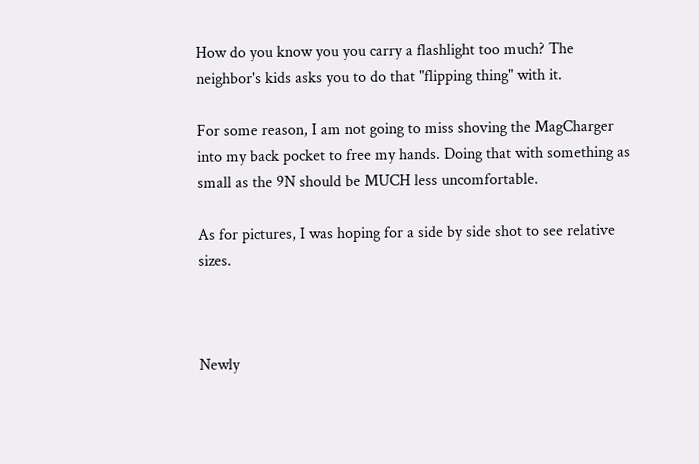How do you know you you carry a flashlight too much? The neighbor's kids asks you to do that "flipping thing" with it.

For some reason, I am not going to miss shoving the MagCharger into my back pocket to free my hands. Doing that with something as small as the 9N should be MUCH less uncomfortable.

As for pictures, I was hoping for a side by side shot to see relative sizes.



Newly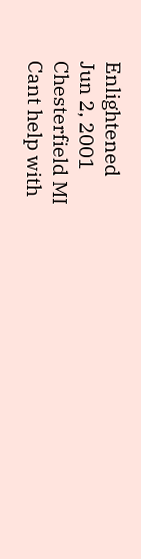Enlightened
Jun 2, 2001
Chesterfield MI
Cant help with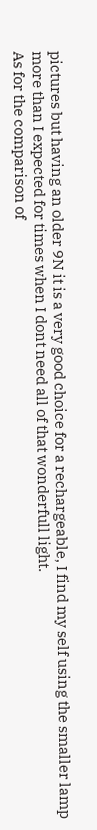pictures but having an older 9N it is a very good choice for a rechargeable, I find my self using the smaller lamp more than I expected for times when I dont need all of that wonderfull light.
As for the comparison of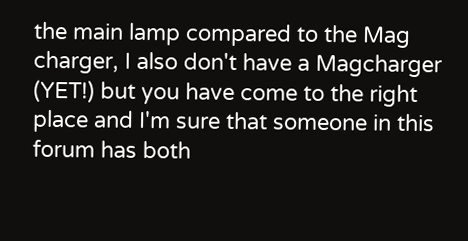the main lamp compared to the Mag charger, I also don't have a Magcharger (YET!) but you have come to the right place and I'm sure that someone in this forum has both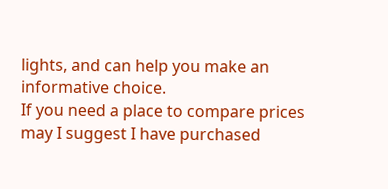lights, and can help you make an informative choice.
If you need a place to compare prices may I suggest I have purchased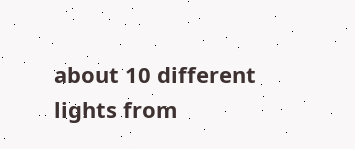about 10 different lights from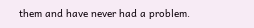them and have never had a problem.